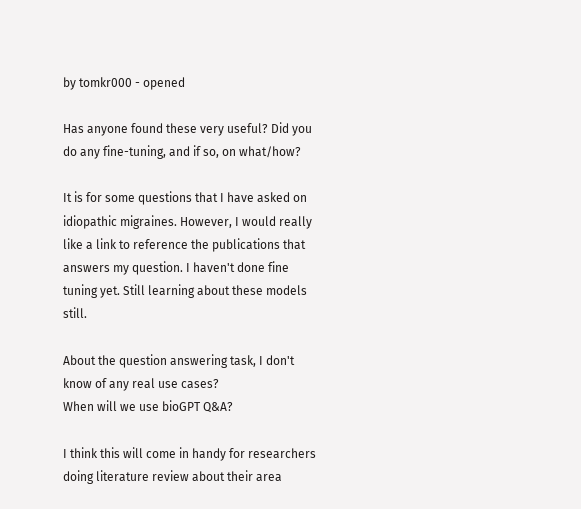by tomkr000 - opened

Has anyone found these very useful? Did you do any fine-tuning, and if so, on what/how?

It is for some questions that I have asked on idiopathic migraines. However, I would really like a link to reference the publications that answers my question. I haven't done fine tuning yet. Still learning about these models still.

About the question answering task, I don't know of any real use cases?
When will we use bioGPT Q&A?

I think this will come in handy for researchers doing literature review about their area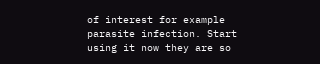of interest for example parasite infection. Start using it now they are so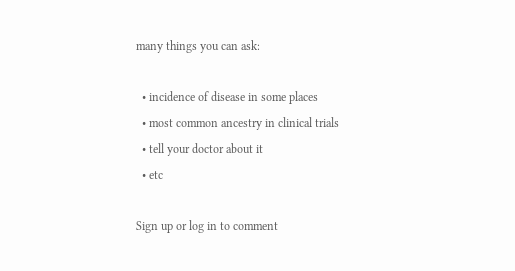many things you can ask:

  • incidence of disease in some places
  • most common ancestry in clinical trials
  • tell your doctor about it
  • etc

Sign up or log in to comment